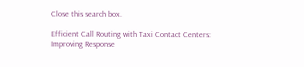Close this search box.

Efficient Call Routing with Taxi Contact Centers: Improving Response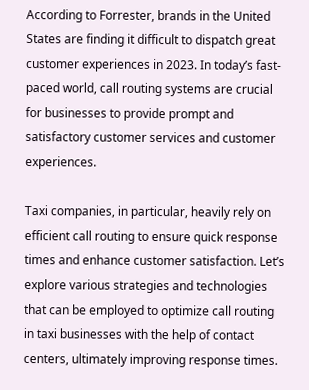According to Forrester, brands in the United States are finding it difficult to dispatch great customer experiences in 2023. In today’s fast-paced world, call routing systems are crucial for businesses to provide prompt and satisfactory customer services and customer experiences.

Taxi companies, in particular, heavily rely on efficient call routing to ensure quick response times and enhance customer satisfaction. Let’s explore various strategies and technologies that can be employed to optimize call routing in taxi businesses with the help of contact centers, ultimately improving response times.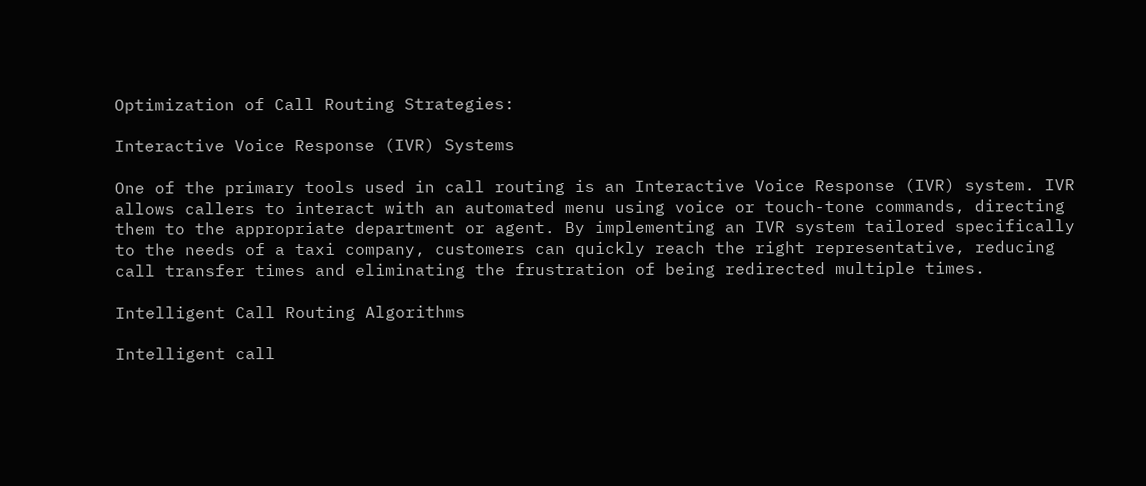Optimization of Call Routing Strategies:

Interactive Voice Response (IVR) Systems

One of the primary tools used in call routing is an Interactive Voice Response (IVR) system. IVR allows callers to interact with an automated menu using voice or touch-tone commands, directing them to the appropriate department or agent. By implementing an IVR system tailored specifically to the needs of a taxi company, customers can quickly reach the right representative, reducing call transfer times and eliminating the frustration of being redirected multiple times.

Intelligent Call Routing Algorithms

Intelligent call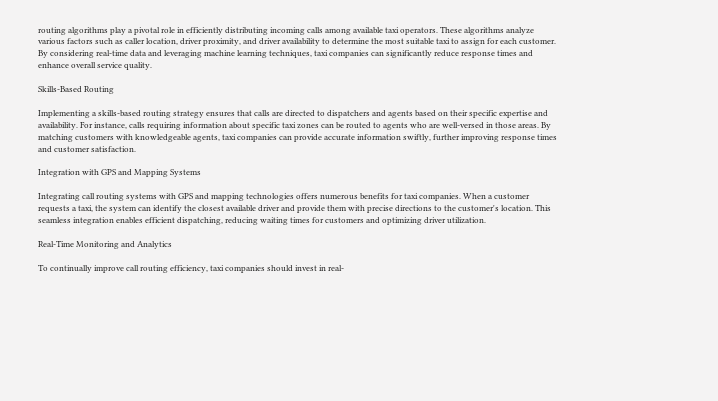routing algorithms play a pivotal role in efficiently distributing incoming calls among available taxi operators. These algorithms analyze various factors such as caller location, driver proximity, and driver availability to determine the most suitable taxi to assign for each customer. By considering real-time data and leveraging machine learning techniques, taxi companies can significantly reduce response times and enhance overall service quality.

Skills-Based Routing

Implementing a skills-based routing strategy ensures that calls are directed to dispatchers and agents based on their specific expertise and availability. For instance, calls requiring information about specific taxi zones can be routed to agents who are well-versed in those areas. By matching customers with knowledgeable agents, taxi companies can provide accurate information swiftly, further improving response times and customer satisfaction.

Integration with GPS and Mapping Systems

Integrating call routing systems with GPS and mapping technologies offers numerous benefits for taxi companies. When a customer requests a taxi, the system can identify the closest available driver and provide them with precise directions to the customer's location. This seamless integration enables efficient dispatching, reducing waiting times for customers and optimizing driver utilization.

Real-Time Monitoring and Analytics

To continually improve call routing efficiency, taxi companies should invest in real-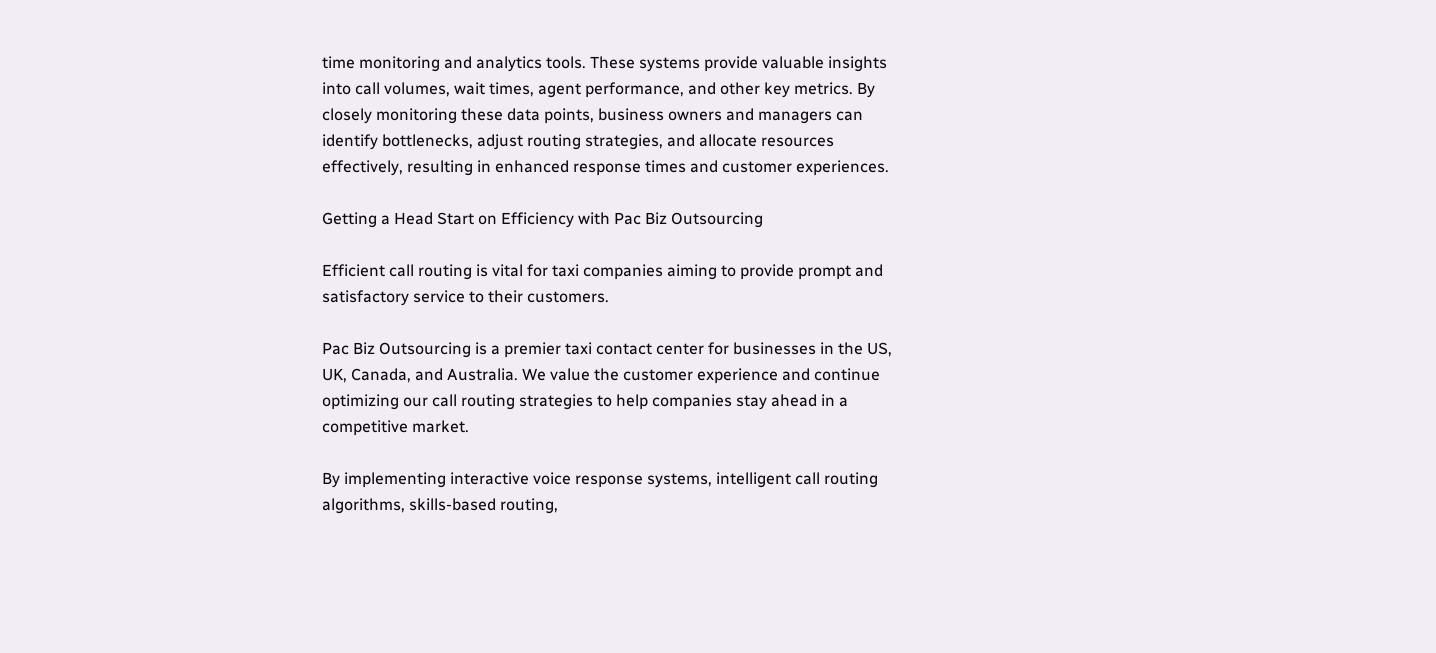time monitoring and analytics tools. These systems provide valuable insights into call volumes, wait times, agent performance, and other key metrics. By closely monitoring these data points, business owners and managers can identify bottlenecks, adjust routing strategies, and allocate resources effectively, resulting in enhanced response times and customer experiences.

Getting a Head Start on Efficiency with Pac Biz Outsourcing

Efficient call routing is vital for taxi companies aiming to provide prompt and satisfactory service to their customers.

Pac Biz Outsourcing is a premier taxi contact center for businesses in the US, UK, Canada, and Australia. We value the customer experience and continue optimizing our call routing strategies to help companies stay ahead in a competitive market.

By implementing interactive voice response systems, intelligent call routing algorithms, skills-based routing,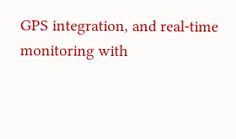GPS integration, and real-time monitoring with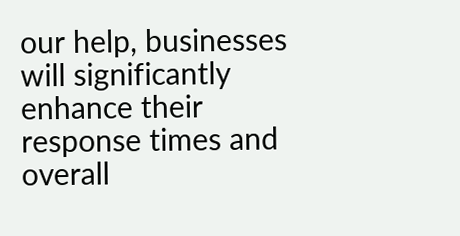our help, businesses will significantly enhance their response times and overall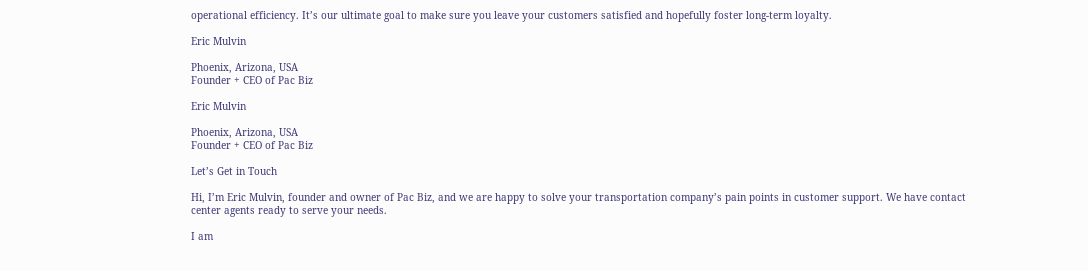operational efficiency. It’s our ultimate goal to make sure you leave your customers satisfied and hopefully foster long-term loyalty.

Eric Mulvin

Phoenix, Arizona, USA
Founder + CEO of Pac Biz

Eric Mulvin

Phoenix, Arizona, USA
Founder + CEO of Pac Biz

Let’s Get in Touch

Hi, I’m Eric Mulvin, founder and owner of Pac Biz, and we are happy to solve your transportation company’s pain points in customer support. We have contact center agents ready to serve your needs.

I am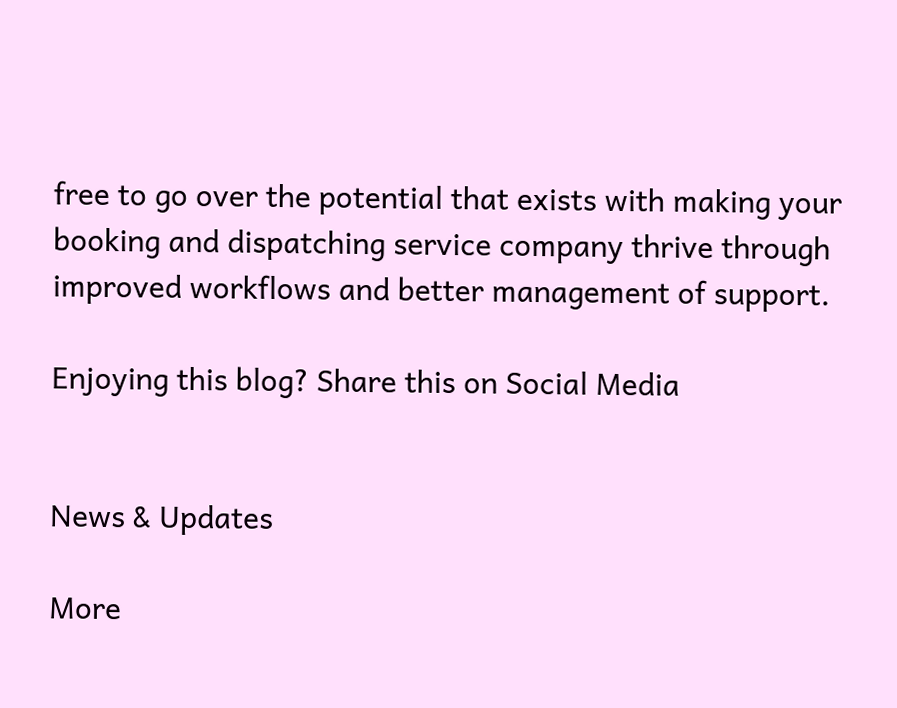free to go over the potential that exists with making your booking and dispatching service company thrive through improved workflows and better management of support.

Enjoying this blog? Share this on Social Media


News & Updates

More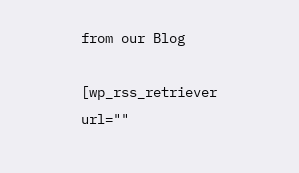from our Blog

[wp_rss_retriever url=""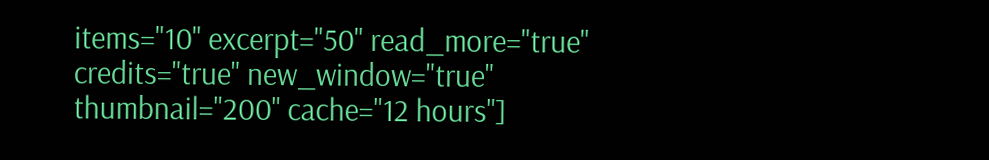items="10" excerpt="50" read_more="true" credits="true" new_window="true" thumbnail="200" cache="12 hours"]